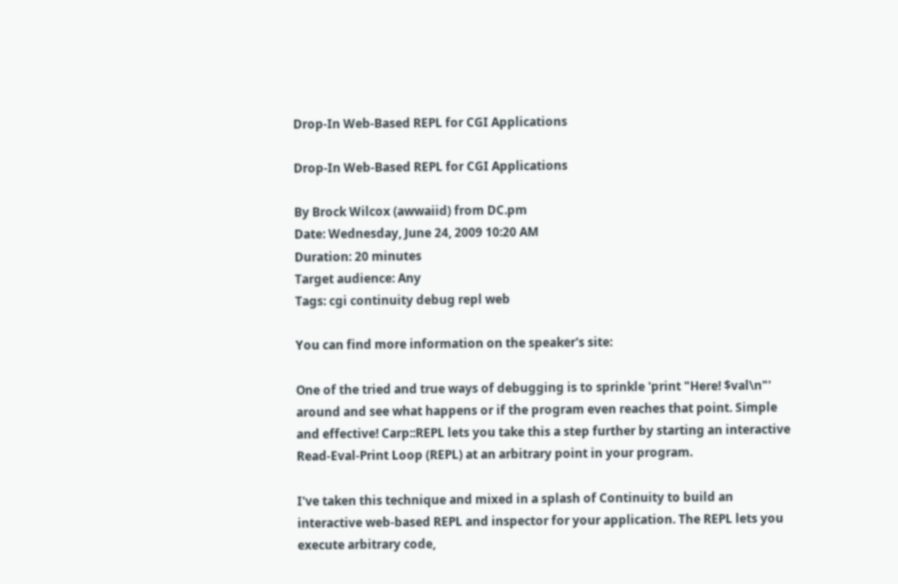Drop-In Web-Based REPL for CGI Applications

Drop-In Web-Based REPL for CGI Applications

By Brock Wilcox (awwaiid) from DC.pm
Date: Wednesday, June 24, 2009 10:20 AM
Duration: 20 minutes
Target audience: Any
Tags: cgi continuity debug repl web

You can find more information on the speaker's site:

One of the tried and true ways of debugging is to sprinkle 'print "Here! $val\n"' around and see what happens or if the program even reaches that point. Simple and effective! Carp::REPL lets you take this a step further by starting an interactive Read-Eval-Print Loop (REPL) at an arbitrary point in your program.

I've taken this technique and mixed in a splash of Continuity to build an interactive web-based REPL and inspector for your application. The REPL lets you execute arbitrary code,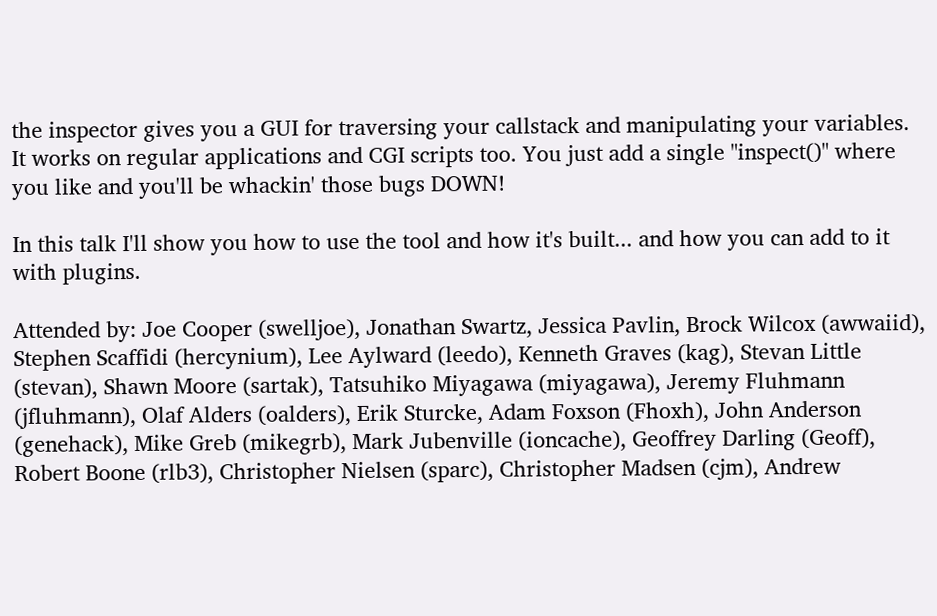the inspector gives you a GUI for traversing your callstack and manipulating your variables. It works on regular applications and CGI scripts too. You just add a single "inspect()" where you like and you'll be whackin' those bugs DOWN!

In this talk I'll show you how to use the tool and how it's built... and how you can add to it with plugins.

Attended by: Joe Cooper (swelljoe), Jonathan Swartz, Jessica Pavlin, Brock Wilcox (awwaiid), Stephen Scaffidi (hercynium), Lee Aylward (leedo), Kenneth Graves (kag), Stevan Little (stevan), Shawn Moore (sartak), Tatsuhiko Miyagawa (miyagawa), Jeremy Fluhmann (jfluhmann), Olaf Alders (oalders), Erik Sturcke, Adam Foxson (Fhoxh), John Anderson (genehack), Mike Greb (mikegrb), Mark Jubenville (ioncache), Geoffrey Darling (Geoff), Robert Boone (rlb3), Christopher Nielsen (sparc), Christopher Madsen (cjm), Andrew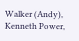Walker (Andy), Kenneth Power,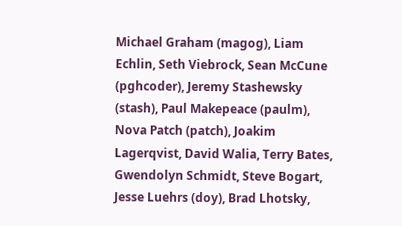Michael Graham (magog), Liam Echlin, Seth Viebrock, Sean McCune (pghcoder), Jeremy Stashewsky (stash), Paul Makepeace (paulm), Nova Patch (patch), Joakim Lagerqvist, David Walia, Terry Bates, Gwendolyn Schmidt, Steve Bogart, Jesse Luehrs (doy), Brad Lhotsky,